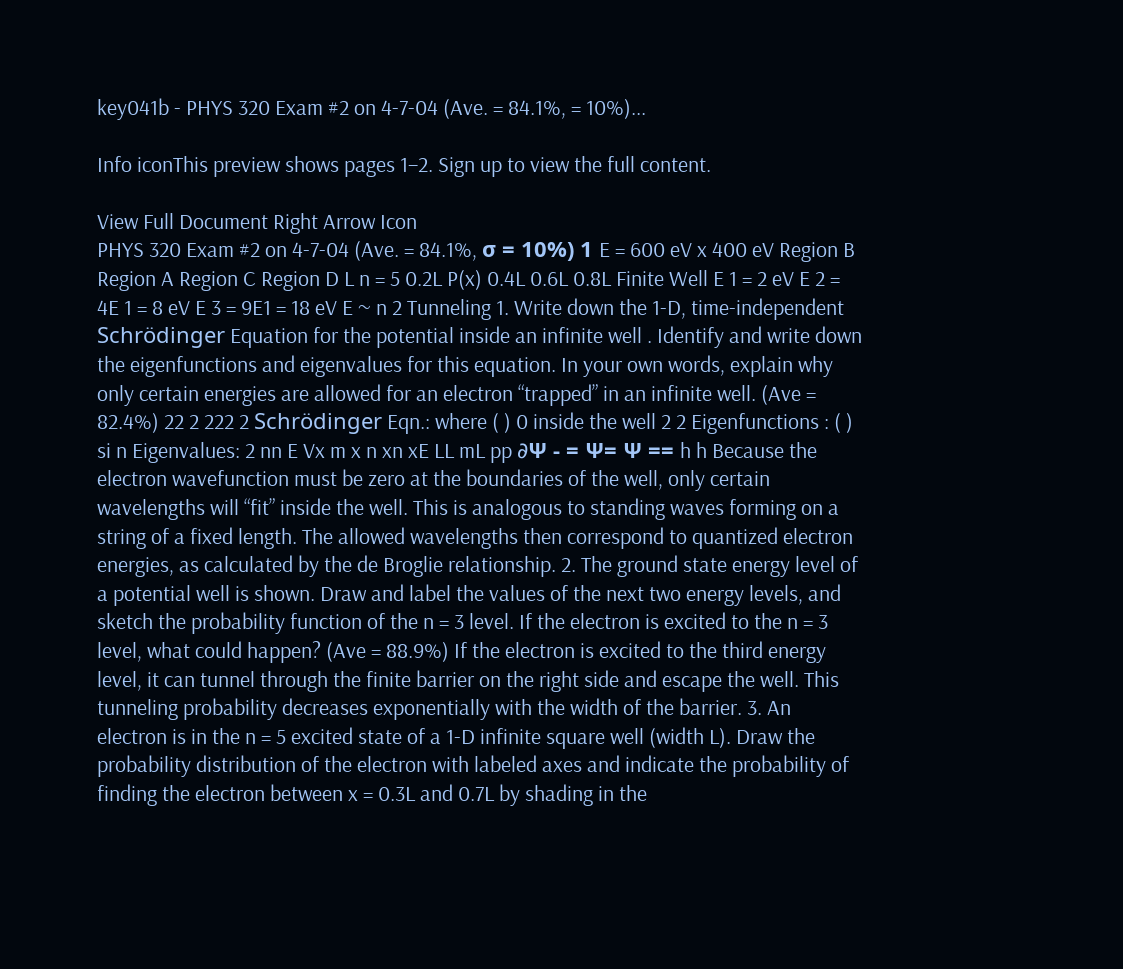key041b - PHYS 320 Exam #2 on 4-7-04 (Ave. = 84.1%, = 10%)...

Info iconThis preview shows pages 1–2. Sign up to view the full content.

View Full Document Right Arrow Icon
PHYS 320 Exam #2 on 4-7-04 (Ave. = 84.1%, σ = 10%) 1 E = 600 eV x 400 eV Region B Region A Region C Region D L n = 5 0.2L P(x) 0.4L 0.6L 0.8L Finite Well E 1 = 2 eV E 2 = 4E 1 = 8 eV E 3 = 9E1 = 18 eV E ~ n 2 Tunneling 1. Write down the 1-D, time-independent Schrödinger Equation for the potential inside an infinite well . Identify and write down the eigenfunctions and eigenvalues for this equation. In your own words, explain why only certain energies are allowed for an electron “trapped” in an infinite well. (Ave = 82.4%) 22 2 222 2 Schrödinger Eqn.: where ( ) 0 inside the well 2 2 Eigenfunctions : ( ) si n Eigenvalues: 2 nn E Vx m x n xn xE LL mL pp ∂Ψ - = Ψ= Ψ == h h Because the electron wavefunction must be zero at the boundaries of the well, only certain wavelengths will “fit” inside the well. This is analogous to standing waves forming on a string of a fixed length. The allowed wavelengths then correspond to quantized electron energies, as calculated by the de Broglie relationship. 2. The ground state energy level of a potential well is shown. Draw and label the values of the next two energy levels, and sketch the probability function of the n = 3 level. If the electron is excited to the n = 3 level, what could happen? (Ave = 88.9%) If the electron is excited to the third energy level, it can tunnel through the finite barrier on the right side and escape the well. This tunneling probability decreases exponentially with the width of the barrier. 3. An electron is in the n = 5 excited state of a 1-D infinite square well (width L). Draw the probability distribution of the electron with labeled axes and indicate the probability of finding the electron between x = 0.3L and 0.7L by shading in the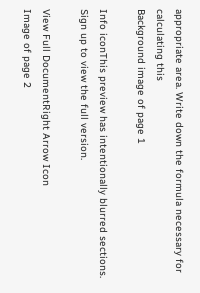appropriate area. Write down the formula necessary for calculating this
Background image of page 1

Info iconThis preview has intentionally blurred sections. Sign up to view the full version.

View Full DocumentRight Arrow Icon
Image of page 2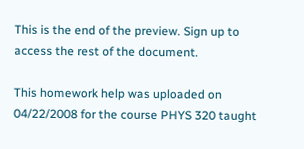This is the end of the preview. Sign up to access the rest of the document.

This homework help was uploaded on 04/22/2008 for the course PHYS 320 taught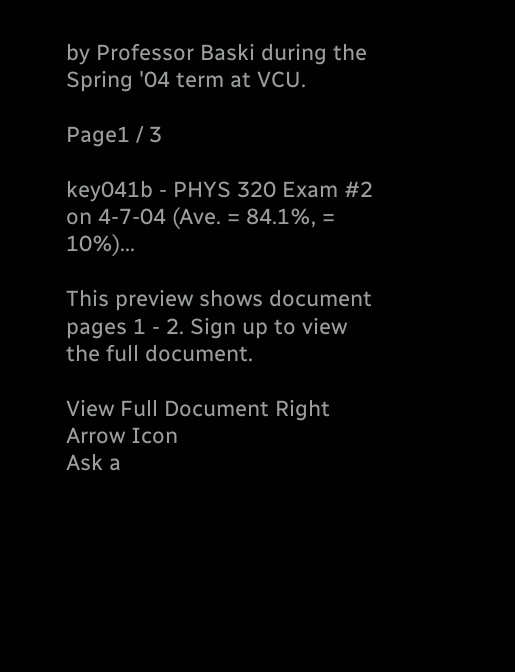by Professor Baski during the Spring '04 term at VCU.

Page1 / 3

key041b - PHYS 320 Exam #2 on 4-7-04 (Ave. = 84.1%, = 10%)...

This preview shows document pages 1 - 2. Sign up to view the full document.

View Full Document Right Arrow Icon
Ask a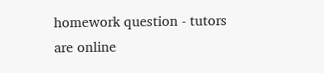homework question - tutors are online